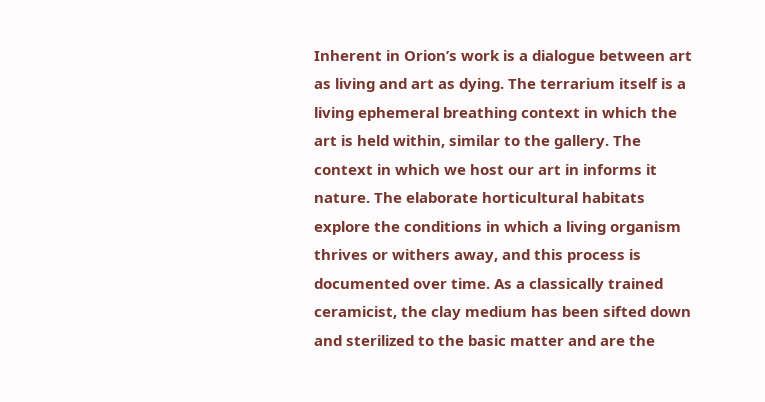Inherent in Orion’s work is a dialogue between art as living and art as dying. The terrarium itself is a living ephemeral breathing context in which the art is held within, similar to the gallery. The context in which we host our art in informs it nature. The elaborate horticultural habitats explore the conditions in which a living organism thrives or withers away, and this process is documented over time. As a classically trained ceramicist, the clay medium has been sifted down and sterilized to the basic matter and are the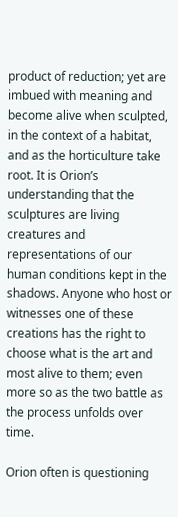product of reduction; yet are imbued with meaning and become alive when sculpted, in the context of a habitat, and as the horticulture take root. It is Orion’s understanding that the sculptures are living creatures and representations of our human conditions kept in the shadows. Anyone who host or witnesses one of these creations has the right to choose what is the art and most alive to them; even more so as the two battle as the process unfolds over time.

Orion often is questioning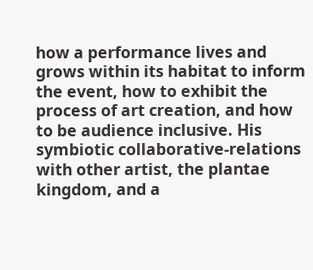how a performance lives and grows within its habitat to inform the event, how to exhibit the process of art creation, and how to be audience inclusive. His symbiotic collaborative-relations with other artist, the plantae kingdom, and a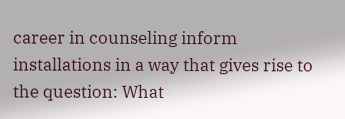career in counseling inform installations in a way that gives rise to the question: What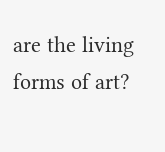are the living forms of art?